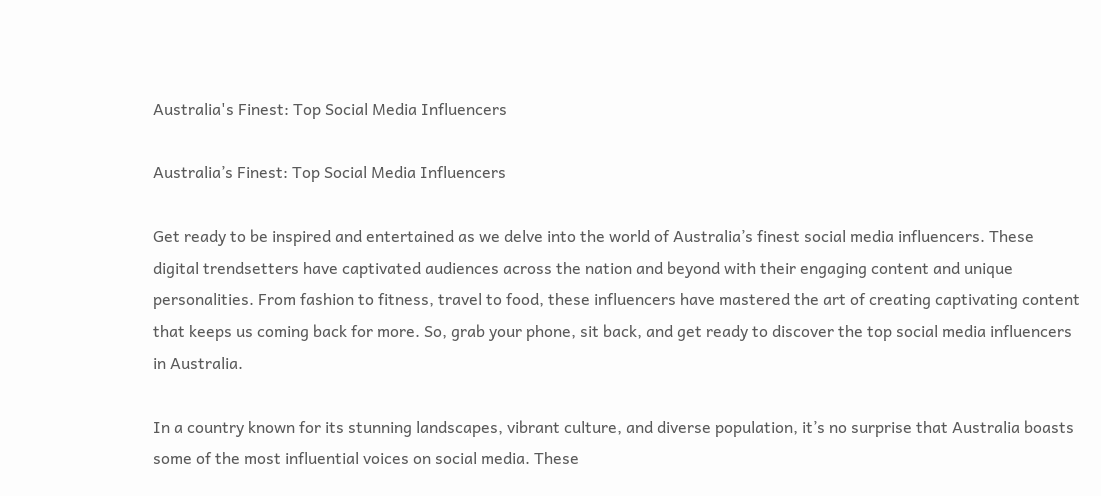Australia's Finest: Top Social Media Influencers

Australia’s Finest: Top Social Media Influencers

Get ready to be inspired and entertained as we delve into the world of Australia’s finest social media influencers. These digital trendsetters have captivated audiences across the nation and beyond with their engaging content and unique personalities. From fashion to fitness, travel to food, these influencers have mastered the art of creating captivating content that keeps us coming back for more. So, grab your phone, sit back, and get ready to discover the top social media influencers in Australia.

In a country known for its stunning landscapes, vibrant culture, and diverse population, it’s no surprise that Australia boasts some of the most influential voices on social media. These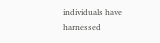individuals have harnessed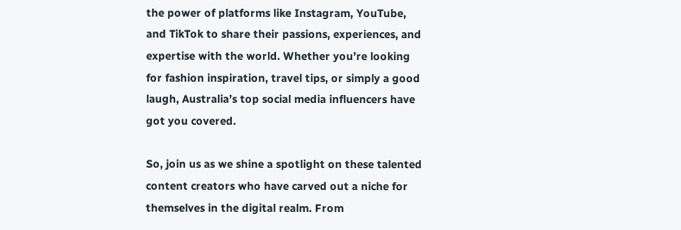the power of platforms like Instagram, YouTube, and TikTok to share their passions, experiences, and expertise with the world. Whether you’re looking for fashion inspiration, travel tips, or simply a good laugh, Australia’s top social media influencers have got you covered.

So, join us as we shine a spotlight on these talented content creators who have carved out a niche for themselves in the digital realm. From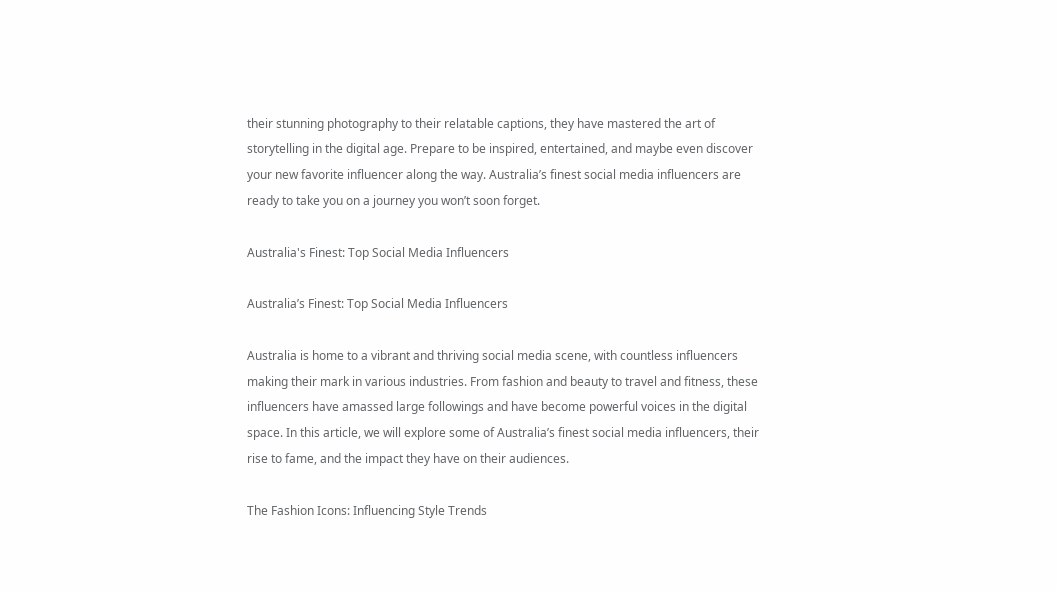their stunning photography to their relatable captions, they have mastered the art of storytelling in the digital age. Prepare to be inspired, entertained, and maybe even discover your new favorite influencer along the way. Australia’s finest social media influencers are ready to take you on a journey you won’t soon forget.

Australia's Finest: Top Social Media Influencers

Australia’s Finest: Top Social Media Influencers

Australia is home to a vibrant and thriving social media scene, with countless influencers making their mark in various industries. From fashion and beauty to travel and fitness, these influencers have amassed large followings and have become powerful voices in the digital space. In this article, we will explore some of Australia’s finest social media influencers, their rise to fame, and the impact they have on their audiences.

The Fashion Icons: Influencing Style Trends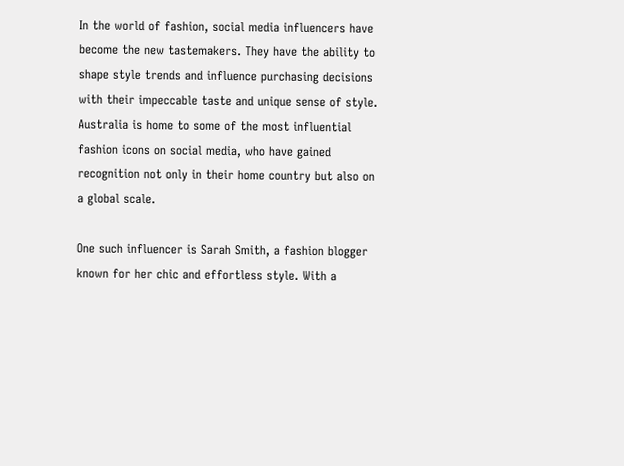In the world of fashion, social media influencers have become the new tastemakers. They have the ability to shape style trends and influence purchasing decisions with their impeccable taste and unique sense of style. Australia is home to some of the most influential fashion icons on social media, who have gained recognition not only in their home country but also on a global scale.

One such influencer is Sarah Smith, a fashion blogger known for her chic and effortless style. With a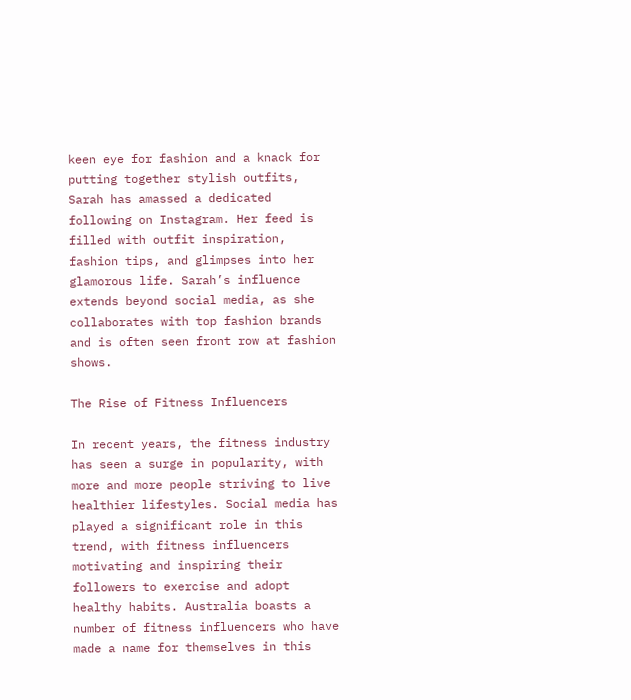keen eye for fashion and a knack for putting together stylish outfits, Sarah has amassed a dedicated following on Instagram. Her feed is filled with outfit inspiration, fashion tips, and glimpses into her glamorous life. Sarah’s influence extends beyond social media, as she collaborates with top fashion brands and is often seen front row at fashion shows.

The Rise of Fitness Influencers

In recent years, the fitness industry has seen a surge in popularity, with more and more people striving to live healthier lifestyles. Social media has played a significant role in this trend, with fitness influencers motivating and inspiring their followers to exercise and adopt healthy habits. Australia boasts a number of fitness influencers who have made a name for themselves in this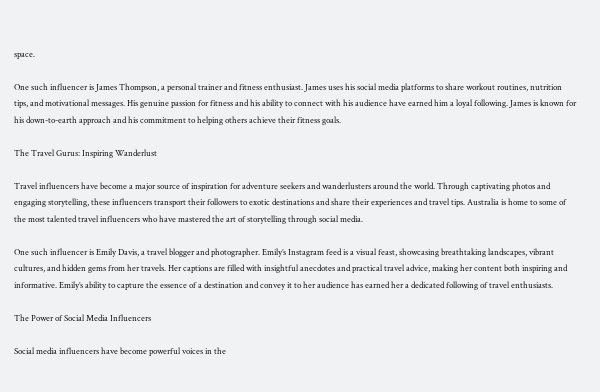space.

One such influencer is James Thompson, a personal trainer and fitness enthusiast. James uses his social media platforms to share workout routines, nutrition tips, and motivational messages. His genuine passion for fitness and his ability to connect with his audience have earned him a loyal following. James is known for his down-to-earth approach and his commitment to helping others achieve their fitness goals.

The Travel Gurus: Inspiring Wanderlust

Travel influencers have become a major source of inspiration for adventure seekers and wanderlusters around the world. Through captivating photos and engaging storytelling, these influencers transport their followers to exotic destinations and share their experiences and travel tips. Australia is home to some of the most talented travel influencers who have mastered the art of storytelling through social media.

One such influencer is Emily Davis, a travel blogger and photographer. Emily’s Instagram feed is a visual feast, showcasing breathtaking landscapes, vibrant cultures, and hidden gems from her travels. Her captions are filled with insightful anecdotes and practical travel advice, making her content both inspiring and informative. Emily’s ability to capture the essence of a destination and convey it to her audience has earned her a dedicated following of travel enthusiasts.

The Power of Social Media Influencers

Social media influencers have become powerful voices in the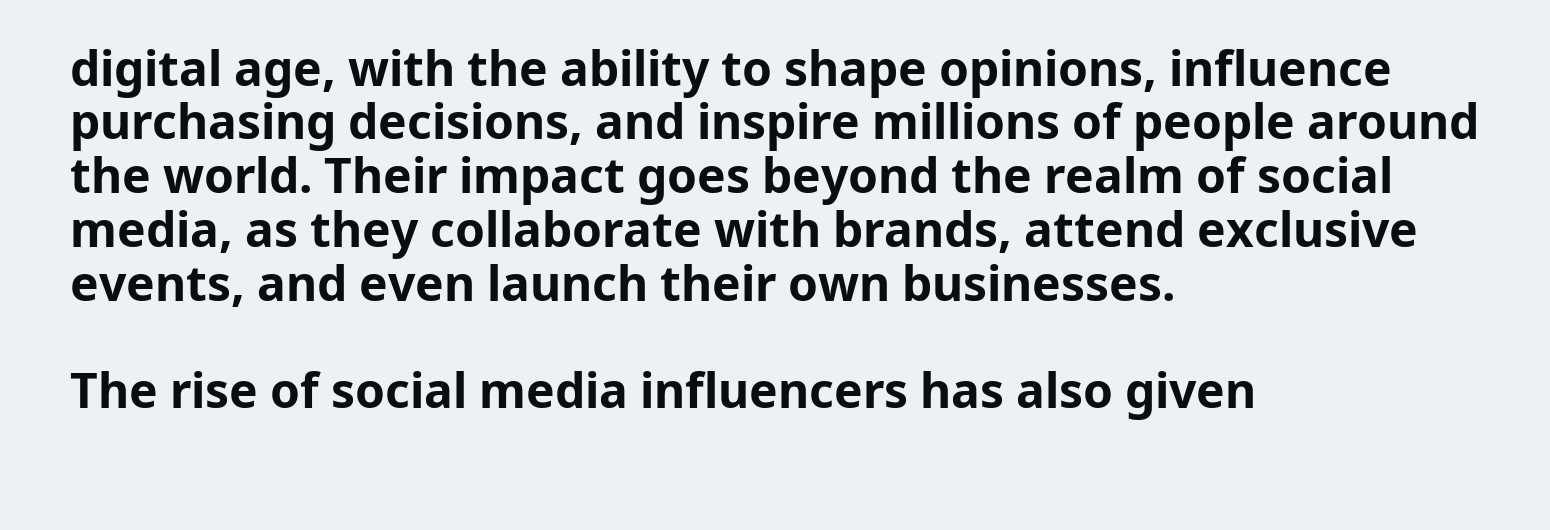digital age, with the ability to shape opinions, influence purchasing decisions, and inspire millions of people around the world. Their impact goes beyond the realm of social media, as they collaborate with brands, attend exclusive events, and even launch their own businesses.

The rise of social media influencers has also given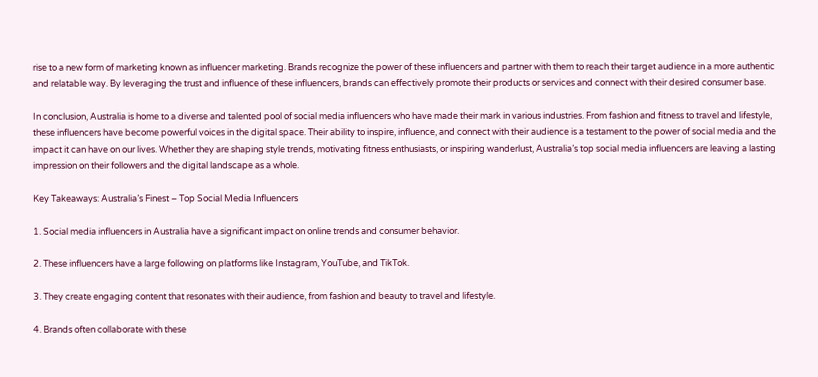rise to a new form of marketing known as influencer marketing. Brands recognize the power of these influencers and partner with them to reach their target audience in a more authentic and relatable way. By leveraging the trust and influence of these influencers, brands can effectively promote their products or services and connect with their desired consumer base.

In conclusion, Australia is home to a diverse and talented pool of social media influencers who have made their mark in various industries. From fashion and fitness to travel and lifestyle, these influencers have become powerful voices in the digital space. Their ability to inspire, influence, and connect with their audience is a testament to the power of social media and the impact it can have on our lives. Whether they are shaping style trends, motivating fitness enthusiasts, or inspiring wanderlust, Australia’s top social media influencers are leaving a lasting impression on their followers and the digital landscape as a whole.

Key Takeaways: Australia’s Finest – Top Social Media Influencers

1. Social media influencers in Australia have a significant impact on online trends and consumer behavior.

2. These influencers have a large following on platforms like Instagram, YouTube, and TikTok.

3. They create engaging content that resonates with their audience, from fashion and beauty to travel and lifestyle.

4. Brands often collaborate with these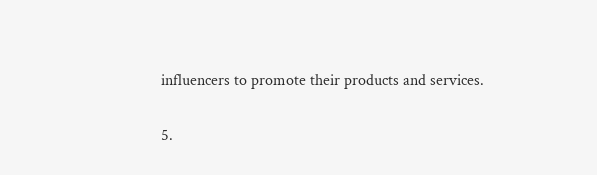influencers to promote their products and services.

5.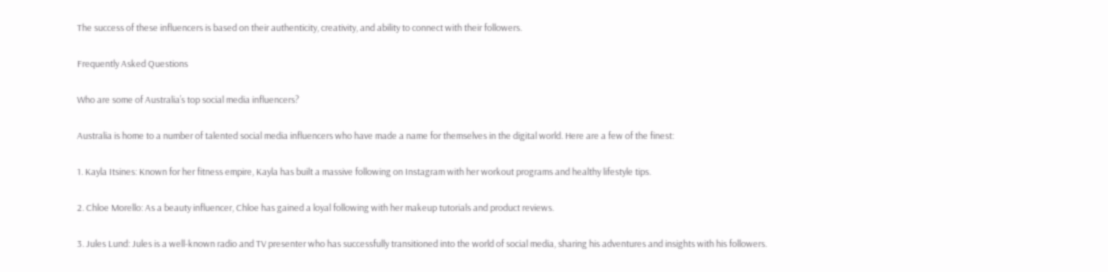The success of these influencers is based on their authenticity, creativity, and ability to connect with their followers.

Frequently Asked Questions

Who are some of Australia’s top social media influencers?

Australia is home to a number of talented social media influencers who have made a name for themselves in the digital world. Here are a few of the finest:

1. Kayla Itsines: Known for her fitness empire, Kayla has built a massive following on Instagram with her workout programs and healthy lifestyle tips.

2. Chloe Morello: As a beauty influencer, Chloe has gained a loyal following with her makeup tutorials and product reviews.

3. Jules Lund: Jules is a well-known radio and TV presenter who has successfully transitioned into the world of social media, sharing his adventures and insights with his followers.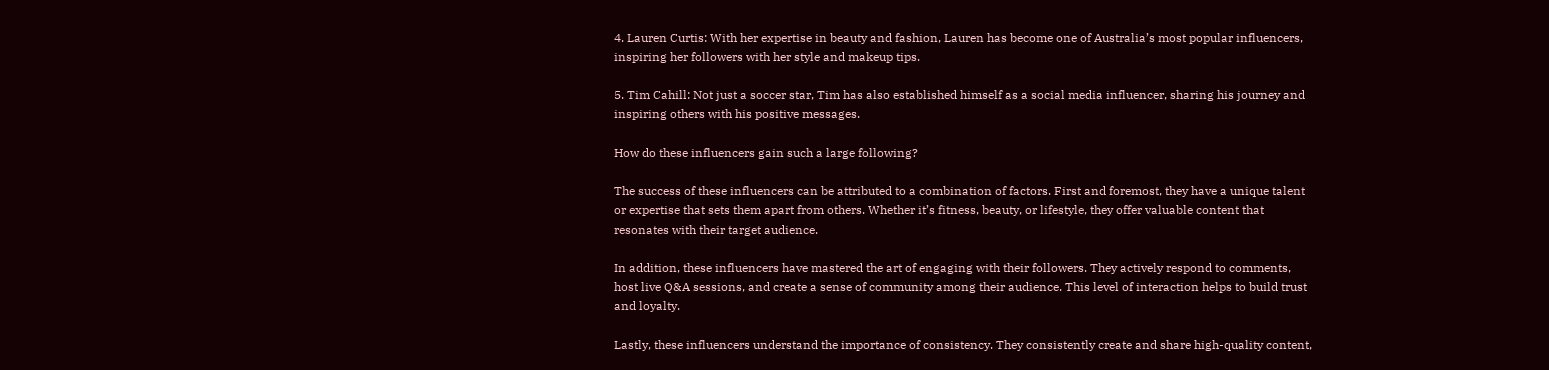4. Lauren Curtis: With her expertise in beauty and fashion, Lauren has become one of Australia’s most popular influencers, inspiring her followers with her style and makeup tips.

5. Tim Cahill: Not just a soccer star, Tim has also established himself as a social media influencer, sharing his journey and inspiring others with his positive messages.

How do these influencers gain such a large following?

The success of these influencers can be attributed to a combination of factors. First and foremost, they have a unique talent or expertise that sets them apart from others. Whether it’s fitness, beauty, or lifestyle, they offer valuable content that resonates with their target audience.

In addition, these influencers have mastered the art of engaging with their followers. They actively respond to comments, host live Q&A sessions, and create a sense of community among their audience. This level of interaction helps to build trust and loyalty.

Lastly, these influencers understand the importance of consistency. They consistently create and share high-quality content,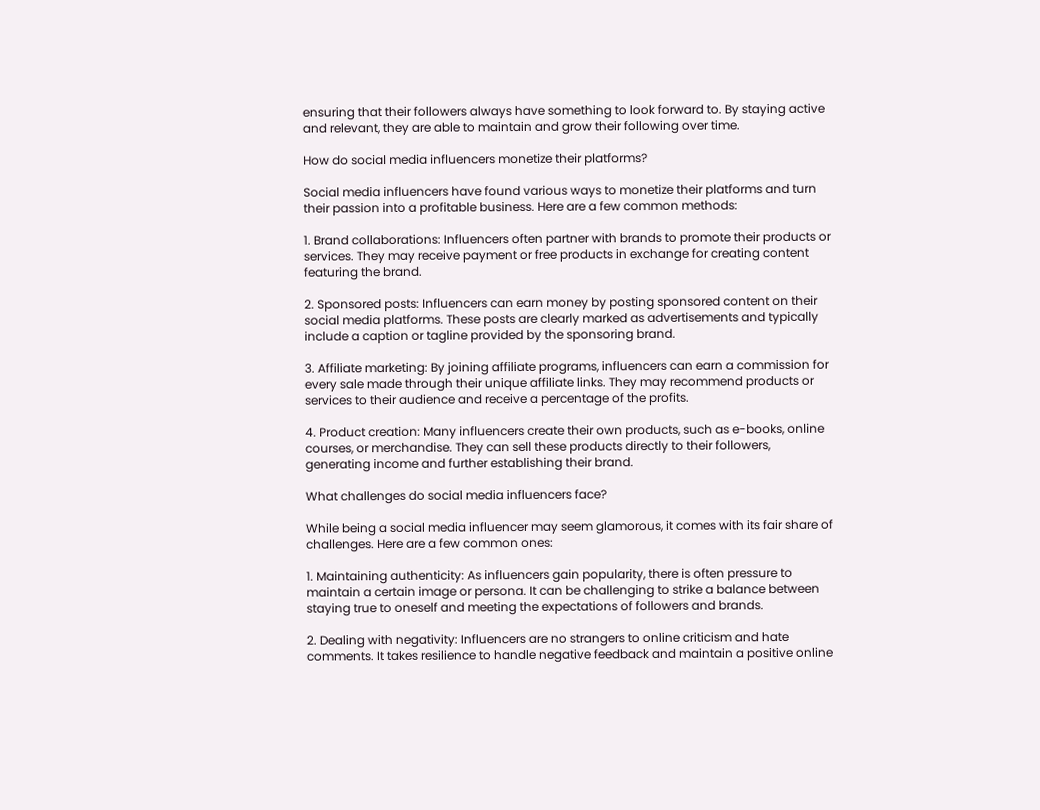ensuring that their followers always have something to look forward to. By staying active and relevant, they are able to maintain and grow their following over time.

How do social media influencers monetize their platforms?

Social media influencers have found various ways to monetize their platforms and turn their passion into a profitable business. Here are a few common methods:

1. Brand collaborations: Influencers often partner with brands to promote their products or services. They may receive payment or free products in exchange for creating content featuring the brand.

2. Sponsored posts: Influencers can earn money by posting sponsored content on their social media platforms. These posts are clearly marked as advertisements and typically include a caption or tagline provided by the sponsoring brand.

3. Affiliate marketing: By joining affiliate programs, influencers can earn a commission for every sale made through their unique affiliate links. They may recommend products or services to their audience and receive a percentage of the profits.

4. Product creation: Many influencers create their own products, such as e-books, online courses, or merchandise. They can sell these products directly to their followers, generating income and further establishing their brand.

What challenges do social media influencers face?

While being a social media influencer may seem glamorous, it comes with its fair share of challenges. Here are a few common ones:

1. Maintaining authenticity: As influencers gain popularity, there is often pressure to maintain a certain image or persona. It can be challenging to strike a balance between staying true to oneself and meeting the expectations of followers and brands.

2. Dealing with negativity: Influencers are no strangers to online criticism and hate comments. It takes resilience to handle negative feedback and maintain a positive online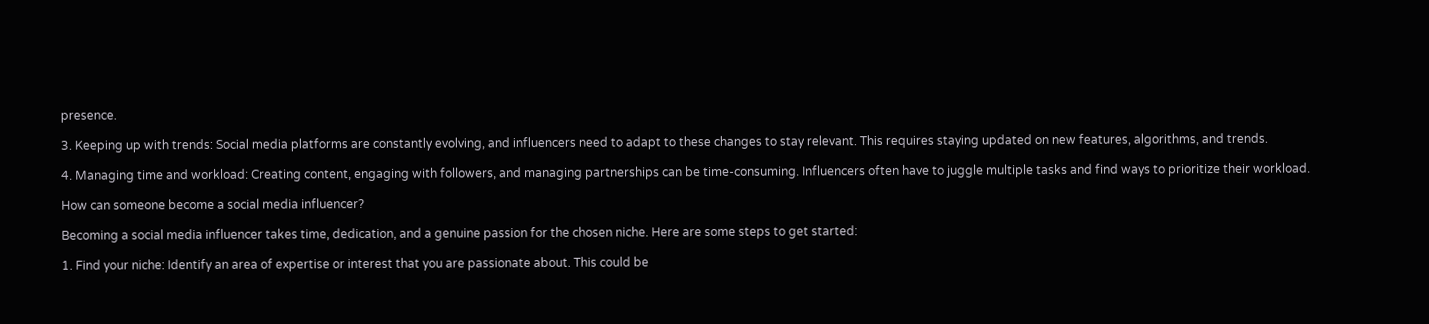presence.

3. Keeping up with trends: Social media platforms are constantly evolving, and influencers need to adapt to these changes to stay relevant. This requires staying updated on new features, algorithms, and trends.

4. Managing time and workload: Creating content, engaging with followers, and managing partnerships can be time-consuming. Influencers often have to juggle multiple tasks and find ways to prioritize their workload.

How can someone become a social media influencer?

Becoming a social media influencer takes time, dedication, and a genuine passion for the chosen niche. Here are some steps to get started:

1. Find your niche: Identify an area of expertise or interest that you are passionate about. This could be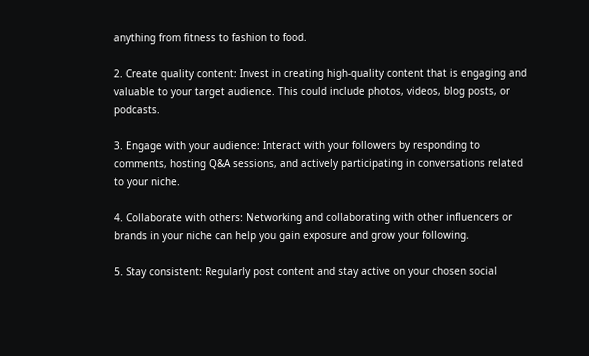anything from fitness to fashion to food.

2. Create quality content: Invest in creating high-quality content that is engaging and valuable to your target audience. This could include photos, videos, blog posts, or podcasts.

3. Engage with your audience: Interact with your followers by responding to comments, hosting Q&A sessions, and actively participating in conversations related to your niche.

4. Collaborate with others: Networking and collaborating with other influencers or brands in your niche can help you gain exposure and grow your following.

5. Stay consistent: Regularly post content and stay active on your chosen social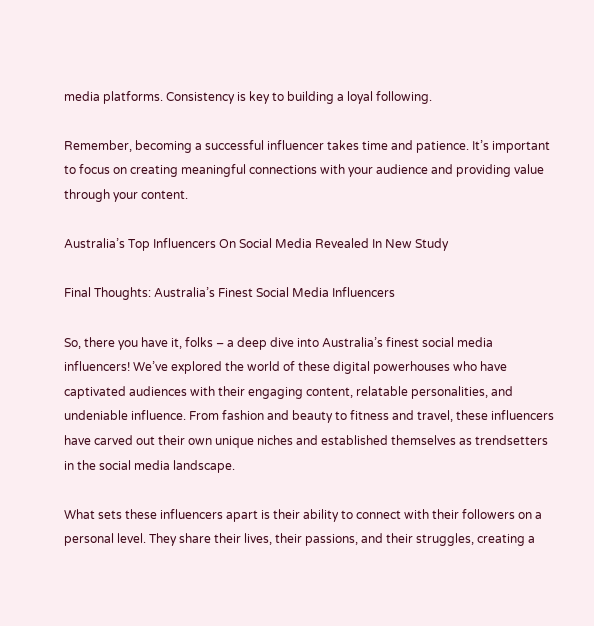media platforms. Consistency is key to building a loyal following.

Remember, becoming a successful influencer takes time and patience. It’s important to focus on creating meaningful connections with your audience and providing value through your content.

Australia’s Top Influencers On Social Media Revealed In New Study

Final Thoughts: Australia’s Finest Social Media Influencers

So, there you have it, folks – a deep dive into Australia’s finest social media influencers! We’ve explored the world of these digital powerhouses who have captivated audiences with their engaging content, relatable personalities, and undeniable influence. From fashion and beauty to fitness and travel, these influencers have carved out their own unique niches and established themselves as trendsetters in the social media landscape.

What sets these influencers apart is their ability to connect with their followers on a personal level. They share their lives, their passions, and their struggles, creating a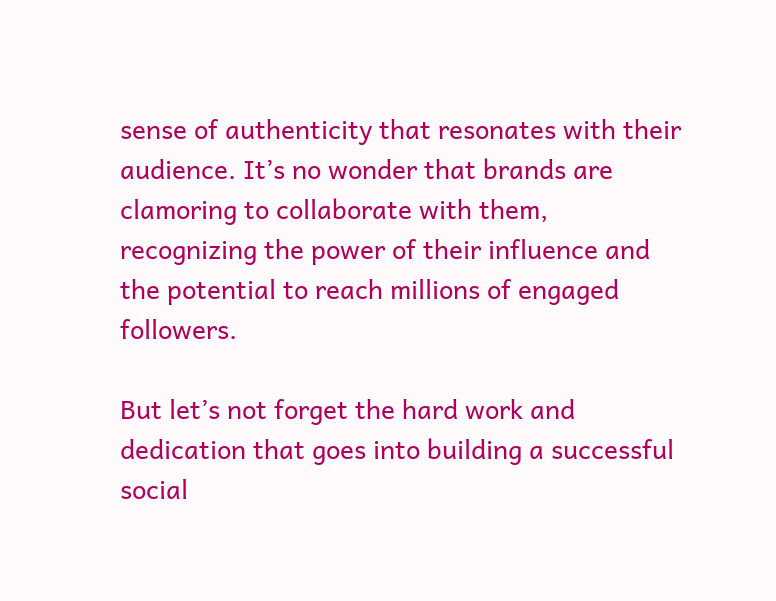sense of authenticity that resonates with their audience. It’s no wonder that brands are clamoring to collaborate with them, recognizing the power of their influence and the potential to reach millions of engaged followers.

But let’s not forget the hard work and dedication that goes into building a successful social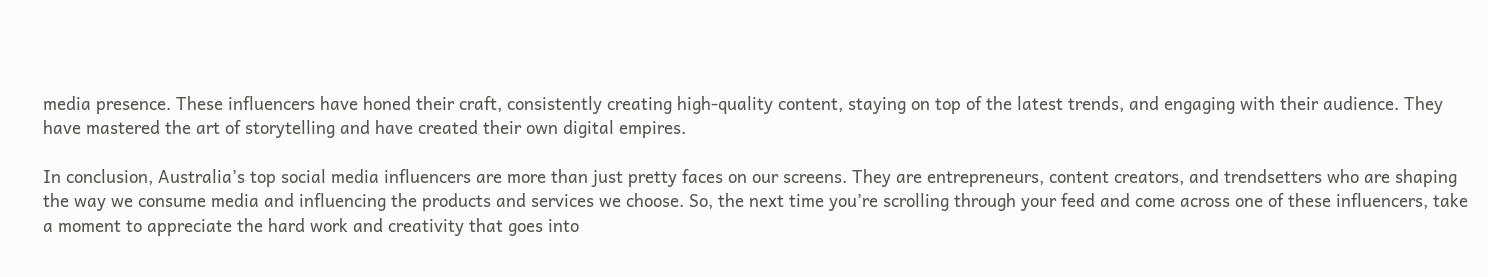media presence. These influencers have honed their craft, consistently creating high-quality content, staying on top of the latest trends, and engaging with their audience. They have mastered the art of storytelling and have created their own digital empires.

In conclusion, Australia’s top social media influencers are more than just pretty faces on our screens. They are entrepreneurs, content creators, and trendsetters who are shaping the way we consume media and influencing the products and services we choose. So, the next time you’re scrolling through your feed and come across one of these influencers, take a moment to appreciate the hard work and creativity that goes into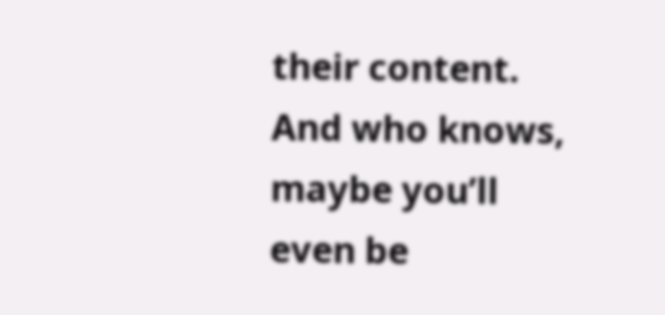their content. And who knows, maybe you’ll even be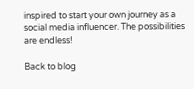inspired to start your own journey as a social media influencer. The possibilities are endless!

Back to blog